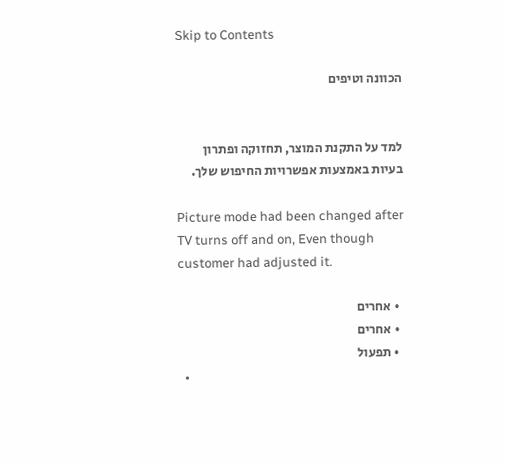Skip to Contents

הכוונה וטיפים


למד על התקנת המוצר, תחזוקה ופתרון בעיות באמצעות אפשרויות החיפוש שלך.

Picture mode had been changed after TV turns off and on, Even though customer had adjusted it.

  • אחרים
  • אחרים
  • תפעול
  •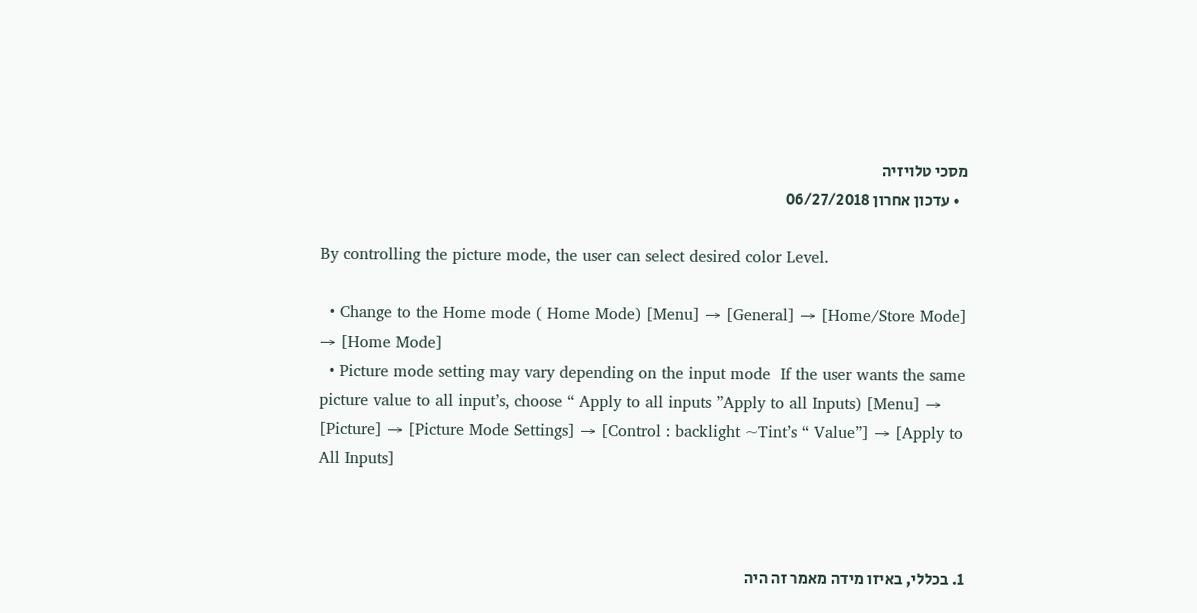מסכי טלויזיה
  • עדכון אחרון 06/27/2018

By controlling the picture mode, the user can select desired color Level.

  • Change to the Home mode ( Home Mode) [Menu] → [General] → [Home/Store Mode]  → [Home Mode]
  • Picture mode setting may vary depending on the input mode  If the user wants the same picture value to all input’s, choose “ Apply to all inputs ”Apply to all Inputs) [Menu] → [Picture] → [Picture Mode Settings] → [Control : backlight ~Tint’s “ Value”] → [Apply to All Inputs]



1. בכללי, באיזו מידה מאמר זה היה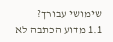שימושי עבורך?
1.1 מדוע הכתבה לא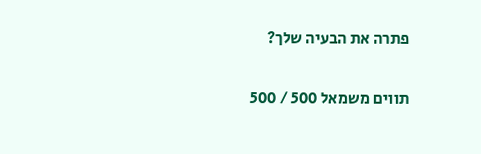פתרה את הבעיה שלך?

תווים משמאל 500 / 500